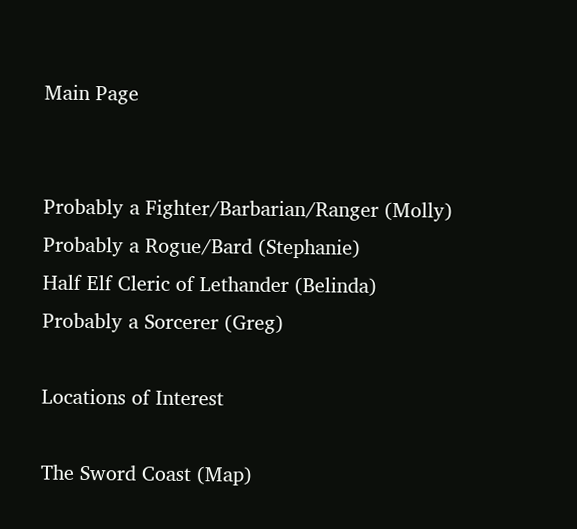Main Page


Probably a Fighter/Barbarian/Ranger (Molly)
Probably a Rogue/Bard (Stephanie)
Half Elf Cleric of Lethander (Belinda)
Probably a Sorcerer (Greg)

Locations of Interest

The Sword Coast (Map)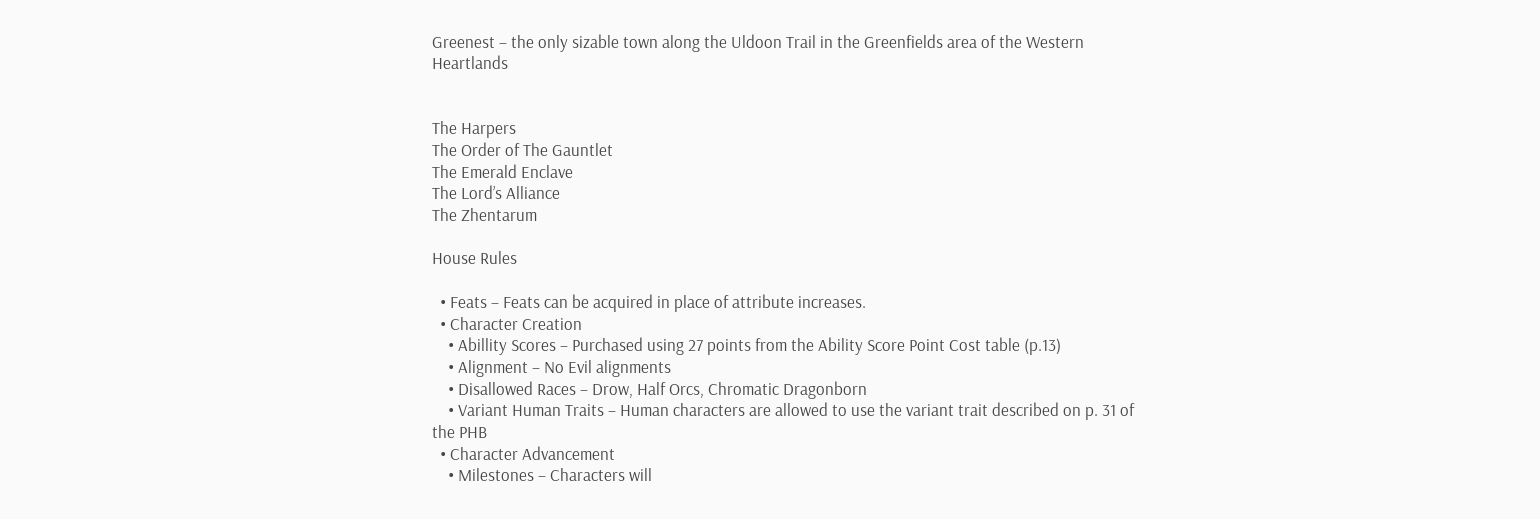Greenest – the only sizable town along the Uldoon Trail in the Greenfields area of the Western Heartlands


The Harpers
The Order of The Gauntlet
The Emerald Enclave
The Lord’s Alliance
The Zhentarum

House Rules

  • Feats – Feats can be acquired in place of attribute increases.
  • Character Creation
    • Abillity Scores – Purchased using 27 points from the Ability Score Point Cost table (p.13)
    • Alignment – No Evil alignments
    • Disallowed Races – Drow, Half Orcs, Chromatic Dragonborn
    • Variant Human Traits – Human characters are allowed to use the variant trait described on p. 31 of the PHB
  • Character Advancement
    • Milestones – Characters will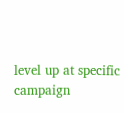level up at specific campaign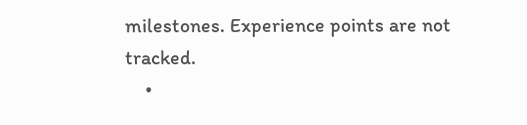milestones. Experience points are not tracked.
    •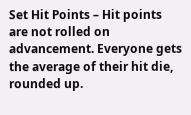Set Hit Points – Hit points are not rolled on advancement. Everyone gets the average of their hit die, rounded up.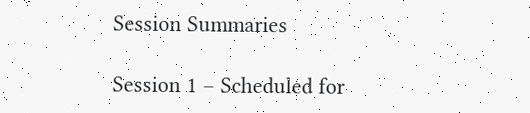Session Summaries

Session 1 – Scheduled for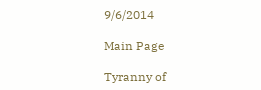9/6/2014

Main Page

Tyranny of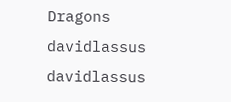Dragons davidlassus davidlassus